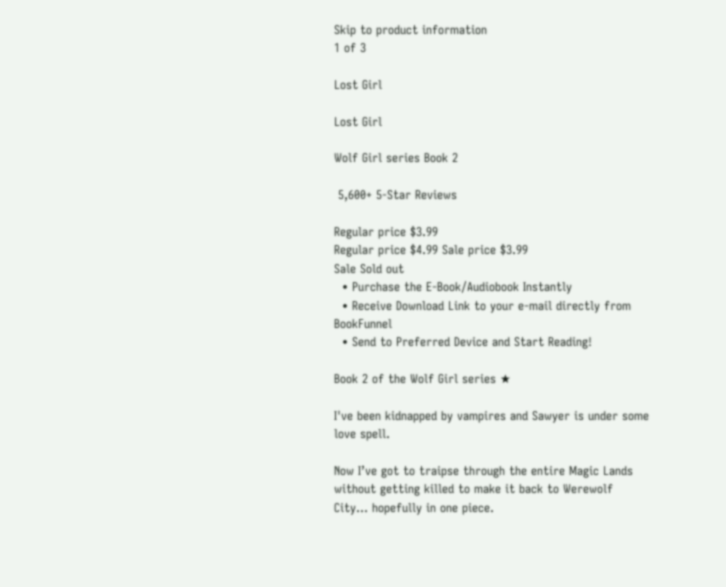Skip to product information
1 of 3

Lost Girl

Lost Girl

Wolf Girl series Book 2

 5,600+ 5-Star Reviews

Regular price $3.99
Regular price $4.99 Sale price $3.99
Sale Sold out
  • Purchase the E-Book/Audiobook Instantly
  • Receive Download Link to your e-mail directly from BookFunnel
  • Send to Preferred Device and Start Reading!

Book 2 of the Wolf Girl series ★

I've been kidnapped by vampires and Sawyer is under some love spell.

Now I’ve got to traipse through the entire Magic Lands without getting killed to make it back to Werewolf City… hopefully in one piece.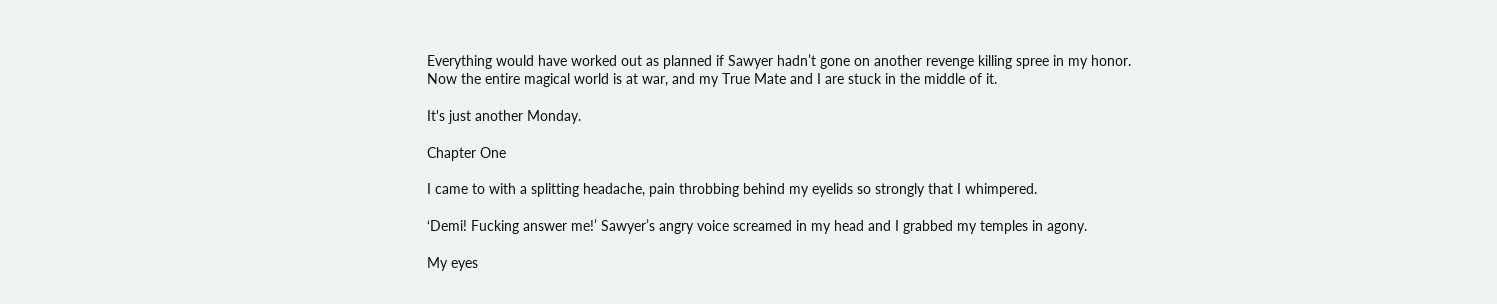Everything would have worked out as planned if Sawyer hadn’t gone on another revenge killing spree in my honor.
Now the entire magical world is at war, and my True Mate and I are stuck in the middle of it.

It's just another Monday.

Chapter One

I came to with a splitting headache, pain throbbing behind my eyelids so strongly that I whimpered.

‘Demi! Fucking answer me!’ Sawyer’s angry voice screamed in my head and I grabbed my temples in agony.

My eyes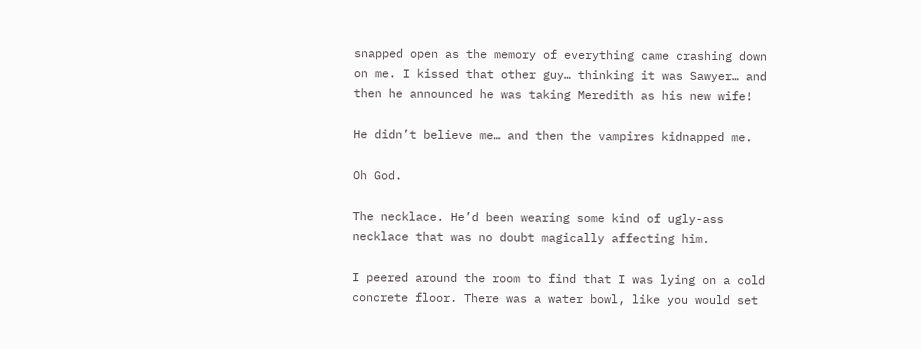snapped open as the memory of everything came crashing down on me. I kissed that other guy… thinking it was Sawyer… and then he announced he was taking Meredith as his new wife!

He didn’t believe me… and then the vampires kidnapped me.

Oh God.

The necklace. He’d been wearing some kind of ugly-ass necklace that was no doubt magically affecting him.

I peered around the room to find that I was lying on a cold concrete floor. There was a water bowl, like you would set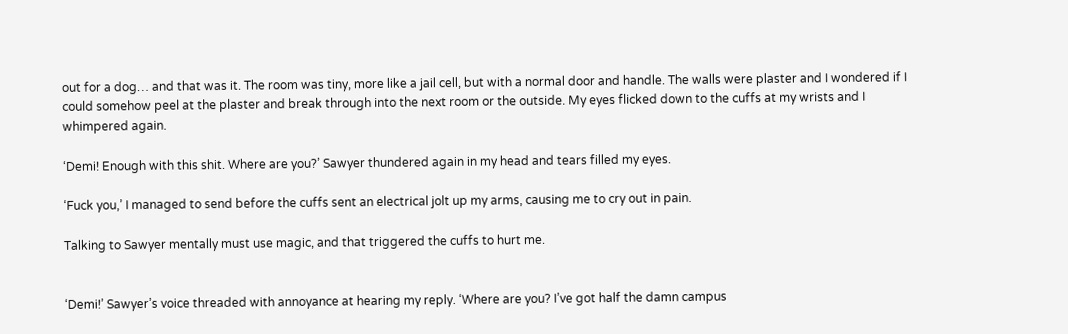out for a dog… and that was it. The room was tiny, more like a jail cell, but with a normal door and handle. The walls were plaster and I wondered if I could somehow peel at the plaster and break through into the next room or the outside. My eyes flicked down to the cuffs at my wrists and I whimpered again.

‘Demi! Enough with this shit. Where are you?’ Sawyer thundered again in my head and tears filled my eyes.

‘Fuck you,’ I managed to send before the cuffs sent an electrical jolt up my arms, causing me to cry out in pain.

Talking to Sawyer mentally must use magic, and that triggered the cuffs to hurt me.


‘Demi!’ Sawyer’s voice threaded with annoyance at hearing my reply. ‘Where are you? I’ve got half the damn campus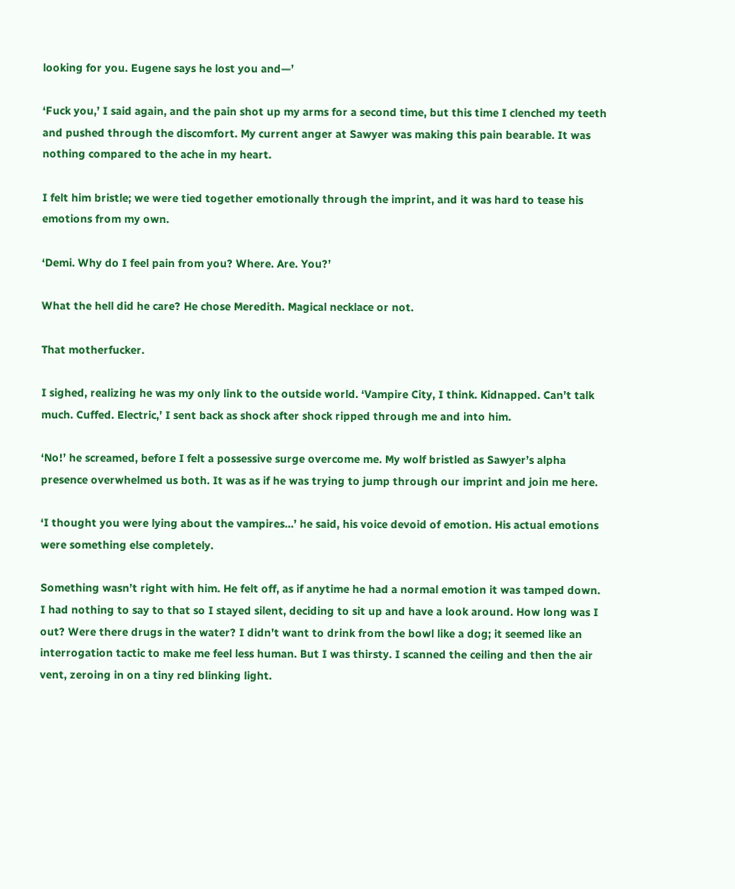looking for you. Eugene says he lost you and—’

‘Fuck you,’ I said again, and the pain shot up my arms for a second time, but this time I clenched my teeth and pushed through the discomfort. My current anger at Sawyer was making this pain bearable. It was nothing compared to the ache in my heart.

I felt him bristle; we were tied together emotionally through the imprint, and it was hard to tease his emotions from my own.

‘Demi. Why do I feel pain from you? Where. Are. You?’

What the hell did he care? He chose Meredith. Magical necklace or not.

That motherfucker.

I sighed, realizing he was my only link to the outside world. ‘Vampire City, I think. Kidnapped. Can’t talk much. Cuffed. Electric,’ I sent back as shock after shock ripped through me and into him.

‘No!’ he screamed, before I felt a possessive surge overcome me. My wolf bristled as Sawyer’s alpha presence overwhelmed us both. It was as if he was trying to jump through our imprint and join me here.

‘I thought you were lying about the vampires…’ he said, his voice devoid of emotion. His actual emotions were something else completely.

Something wasn’t right with him. He felt off, as if anytime he had a normal emotion it was tamped down. I had nothing to say to that so I stayed silent, deciding to sit up and have a look around. How long was I out? Were there drugs in the water? I didn’t want to drink from the bowl like a dog; it seemed like an interrogation tactic to make me feel less human. But I was thirsty. I scanned the ceiling and then the air vent, zeroing in on a tiny red blinking light.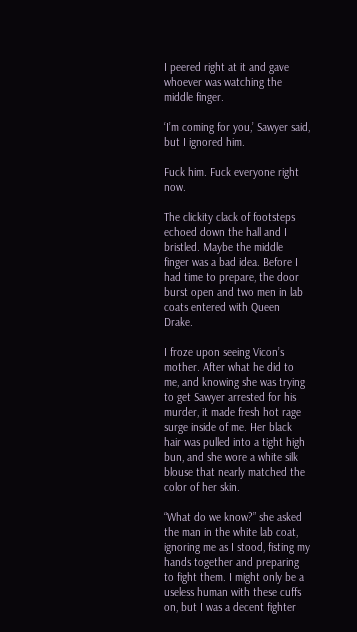I peered right at it and gave whoever was watching the middle finger.

‘I’m coming for you,’ Sawyer said, but I ignored him.

Fuck him. Fuck everyone right now.

The clickity clack of footsteps echoed down the hall and I bristled. Maybe the middle finger was a bad idea. Before I had time to prepare, the door burst open and two men in lab coats entered with Queen Drake.

I froze upon seeing Vicon’s mother. After what he did to me, and knowing she was trying to get Sawyer arrested for his murder, it made fresh hot rage surge inside of me. Her black hair was pulled into a tight high bun, and she wore a white silk blouse that nearly matched the color of her skin.

“What do we know?” she asked the man in the white lab coat, ignoring me as I stood, fisting my hands together and preparing to fight them. I might only be a useless human with these cuffs on, but I was a decent fighter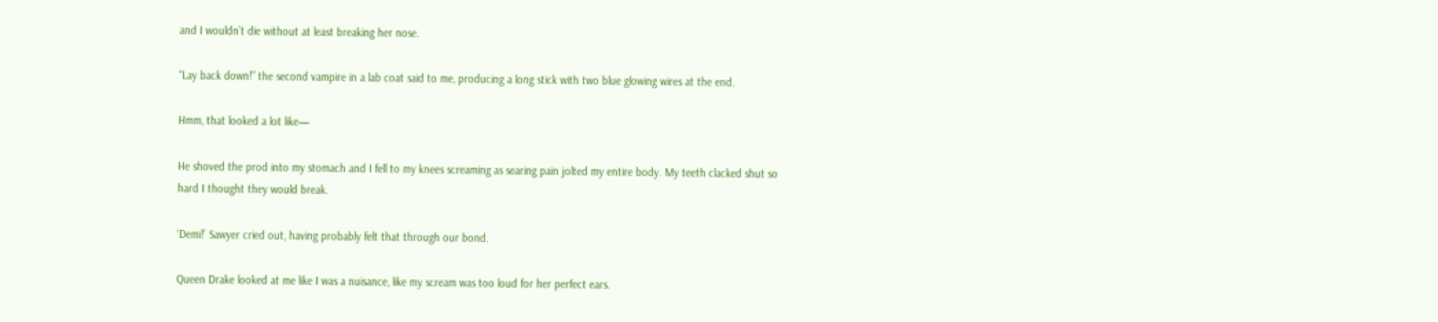and I wouldn’t die without at least breaking her nose.

“Lay back down!” the second vampire in a lab coat said to me, producing a long stick with two blue glowing wires at the end.

Hmm, that looked a lot like—

He shoved the prod into my stomach and I fell to my knees screaming as searing pain jolted my entire body. My teeth clacked shut so hard I thought they would break.

‘Demi!’ Sawyer cried out, having probably felt that through our bond.

Queen Drake looked at me like I was a nuisance, like my scream was too loud for her perfect ears.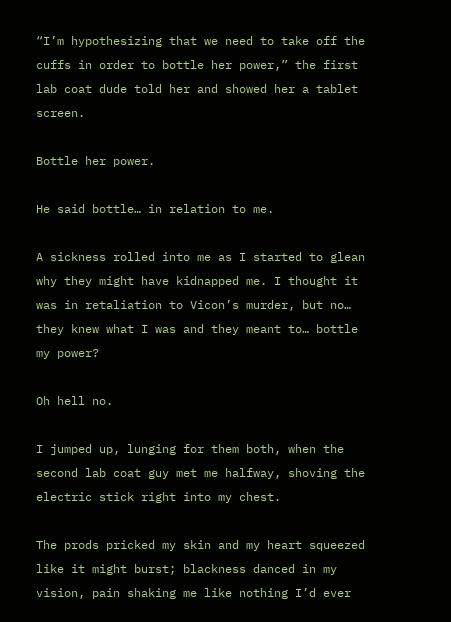“I’m hypothesizing that we need to take off the cuffs in order to bottle her power,” the first lab coat dude told her and showed her a tablet screen.

Bottle her power.

He said bottle… in relation to me.

A sickness rolled into me as I started to glean why they might have kidnapped me. I thought it was in retaliation to Vicon’s murder, but no… they knew what I was and they meant to… bottle my power?

Oh hell no.

I jumped up, lunging for them both, when the second lab coat guy met me halfway, shoving the electric stick right into my chest.

The prods pricked my skin and my heart squeezed like it might burst; blackness danced in my vision, pain shaking me like nothing I’d ever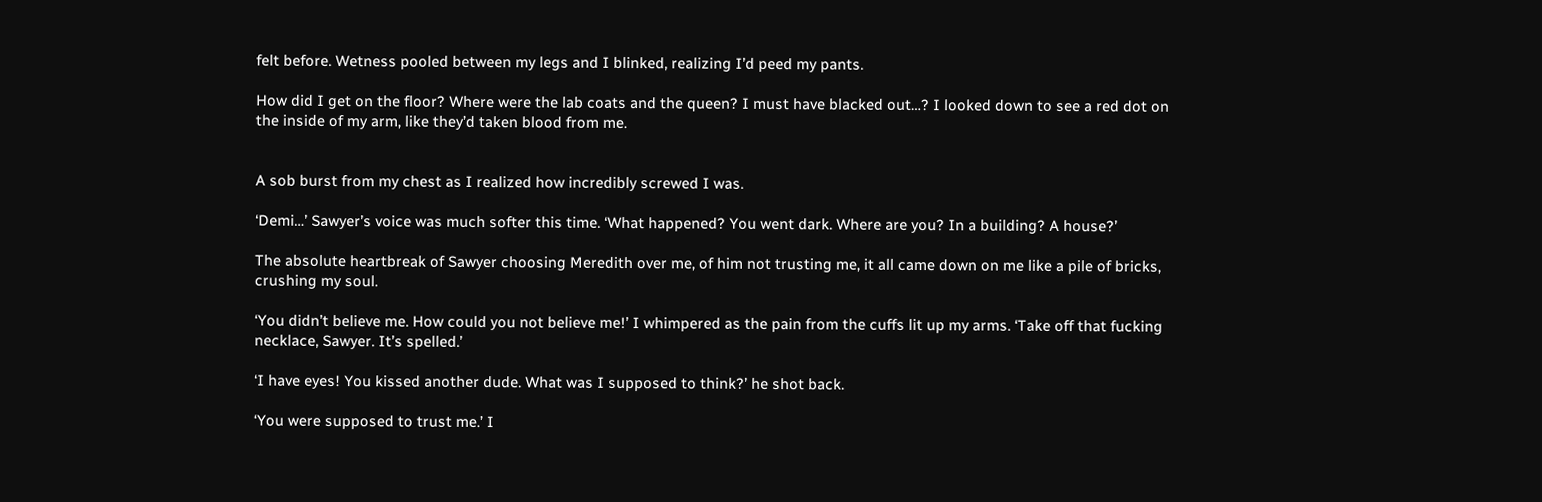felt before. Wetness pooled between my legs and I blinked, realizing I’d peed my pants.

How did I get on the floor? Where were the lab coats and the queen? I must have blacked out…? I looked down to see a red dot on the inside of my arm, like they’d taken blood from me.


A sob burst from my chest as I realized how incredibly screwed I was.

‘Demi…’ Sawyer’s voice was much softer this time. ‘What happened? You went dark. Where are you? In a building? A house?’

The absolute heartbreak of Sawyer choosing Meredith over me, of him not trusting me, it all came down on me like a pile of bricks, crushing my soul.

‘You didn’t believe me. How could you not believe me!’ I whimpered as the pain from the cuffs lit up my arms. ‘Take off that fucking necklace, Sawyer. It’s spelled.’

‘I have eyes! You kissed another dude. What was I supposed to think?’ he shot back.

‘You were supposed to trust me.’ I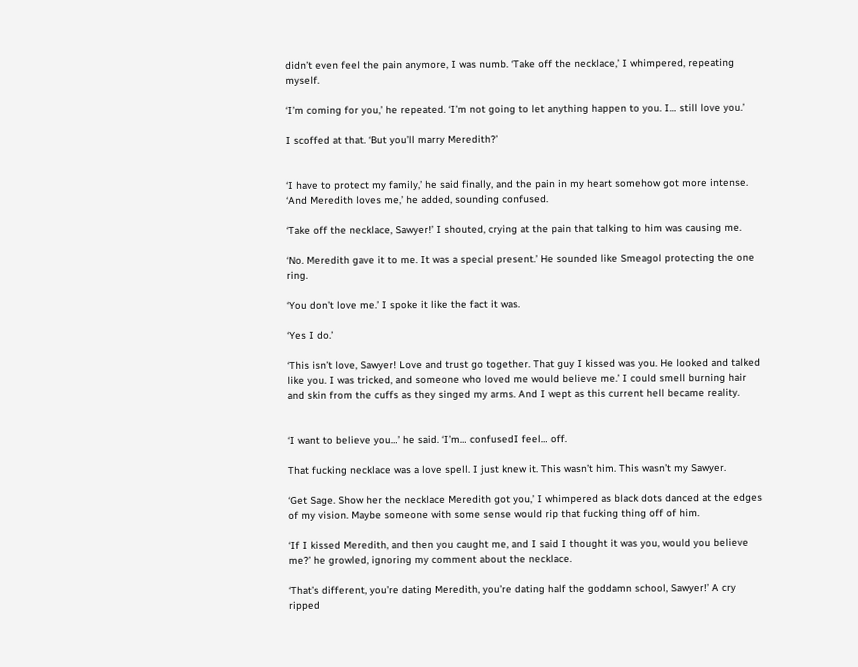didn’t even feel the pain anymore, I was numb. ‘Take off the necklace,’ I whimpered, repeating myself.

‘I’m coming for you,’ he repeated. ‘I’m not going to let anything happen to you. I… still love you.’

I scoffed at that. ‘But you’ll marry Meredith?’


‘I have to protect my family,’ he said finally, and the pain in my heart somehow got more intense. ‘And Meredith loves me,’ he added, sounding confused.

‘Take off the necklace, Sawyer!’ I shouted, crying at the pain that talking to him was causing me.

‘No. Meredith gave it to me. It was a special present.’ He sounded like Smeagol protecting the one ring.

‘You don’t love me.’ I spoke it like the fact it was.

‘Yes I do.’

‘This isn’t love, Sawyer! Love and trust go together. That guy I kissed was you. He looked and talked like you. I was tricked, and someone who loved me would believe me.’ I could smell burning hair and skin from the cuffs as they singed my arms. And I wept as this current hell became reality.


‘I want to believe you…’ he said. ‘I’m… confusedI feel… off.

That fucking necklace was a love spell. I just knew it. This wasn’t him. This wasn’t my Sawyer.

‘Get Sage. Show her the necklace Meredith got you,’ I whimpered as black dots danced at the edges of my vision. Maybe someone with some sense would rip that fucking thing off of him.

‘If I kissed Meredith, and then you caught me, and I said I thought it was you, would you believe me?’ he growled, ignoring my comment about the necklace.

‘That’s different, you’re dating Meredith, you’re dating half the goddamn school, Sawyer!’ A cry ripped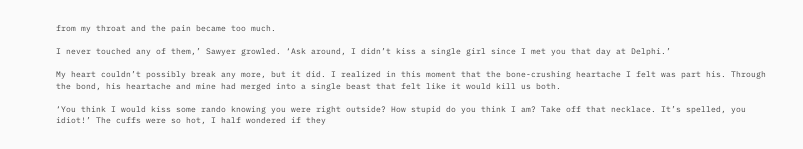from my throat and the pain became too much.

I never touched any of them,’ Sawyer growled. ‘Ask around, I didn’t kiss a single girl since I met you that day at Delphi.’

My heart couldn’t possibly break any more, but it did. I realized in this moment that the bone-crushing heartache I felt was part his. Through the bond, his heartache and mine had merged into a single beast that felt like it would kill us both.

‘You think I would kiss some rando knowing you were right outside? How stupid do you think I am? Take off that necklace. It’s spelled, you idiot!’ The cuffs were so hot, I half wondered if they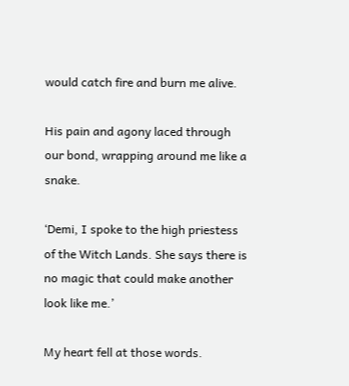would catch fire and burn me alive.

His pain and agony laced through our bond, wrapping around me like a snake.

‘Demi, I spoke to the high priestess of the Witch Lands. She says there is no magic that could make another look like me.’

My heart fell at those words.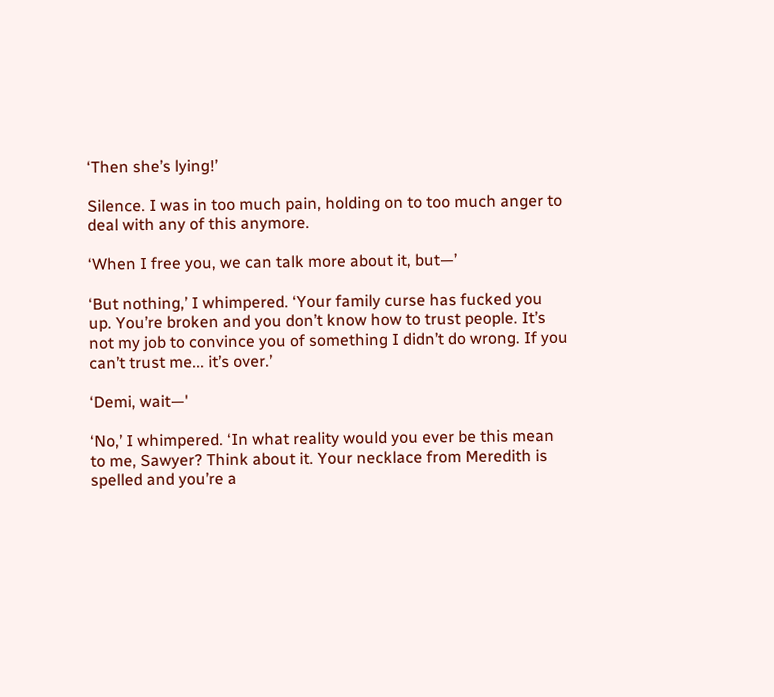‘Then she’s lying!’

Silence. I was in too much pain, holding on to too much anger to deal with any of this anymore.

‘When I free you, we can talk more about it, but—’

‘But nothing,’ I whimpered. ‘Your family curse has fucked you up. You’re broken and you don’t know how to trust people. It’s not my job to convince you of something I didn’t do wrong. If you can’t trust me... it’s over.’

‘Demi, wait—'

‘No,’ I whimpered. ‘In what reality would you ever be this mean to me, Sawyer? Think about it. Your necklace from Meredith is spelled and you’re a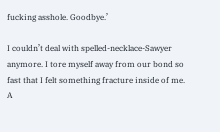fucking asshole. Goodbye.’

I couldn’t deal with spelled-necklace-Sawyer anymore. I tore myself away from our bond so fast that I felt something fracture inside of me. A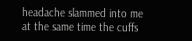headache slammed into me at the same time the cuffs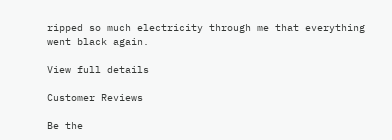ripped so much electricity through me that everything went black again.

View full details

Customer Reviews

Be the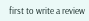first to write a review